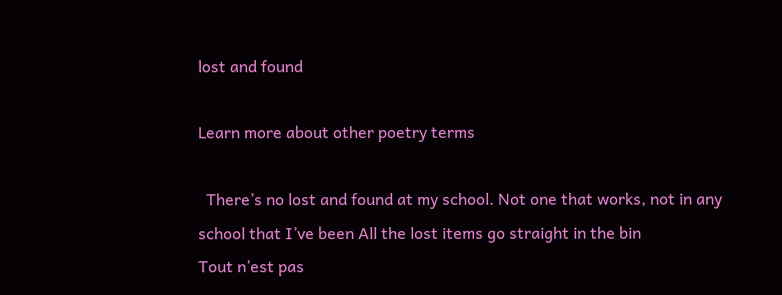lost and found

Learn more about other poetry terms

  There’s no lost and found at my school. Not one that works, not in any school that I’ve been All the lost items go straight in the bin
Tout n’est pas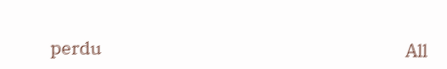perdu                                                                            All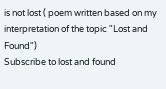is not lost ( poem written based on my interpretation of the topic "Lost and Found")
Subscribe to lost and found